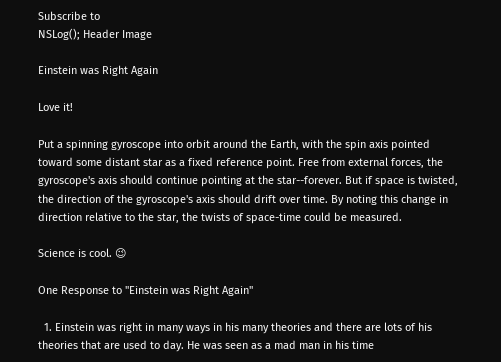Subscribe to
NSLog(); Header Image

Einstein was Right Again

Love it!

Put a spinning gyroscope into orbit around the Earth, with the spin axis pointed toward some distant star as a fixed reference point. Free from external forces, the gyroscope's axis should continue pointing at the star--forever. But if space is twisted, the direction of the gyroscope's axis should drift over time. By noting this change in direction relative to the star, the twists of space-time could be measured.

Science is cool. 😉

One Response to "Einstein was Right Again"

  1. Einstein was right in many ways in his many theories and there are lots of his theories that are used to day. He was seen as a mad man in his time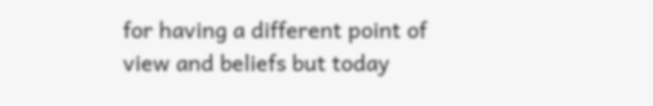for having a different point of view and beliefs but today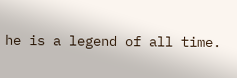he is a legend of all time.